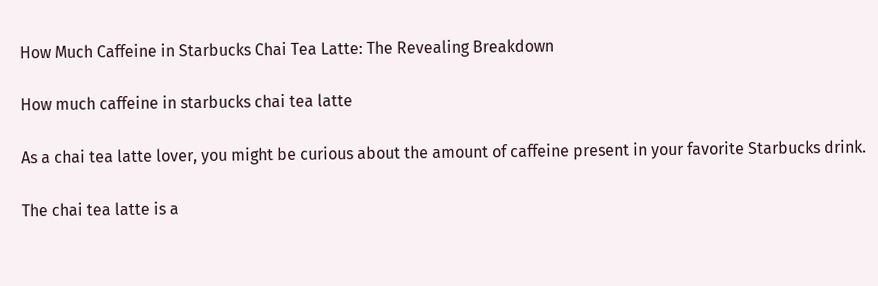How Much Caffeine in Starbucks Chai Tea Latte: The Revealing Breakdown

How much caffeine in starbucks chai tea latte

As a chai tea latte lover, you might be curious about the amount of caffeine present in your favorite Starbucks drink.

The chai tea latte is a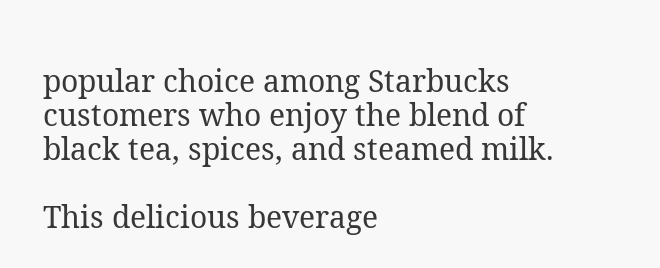popular choice among Starbucks customers who enjoy the blend of black tea, spices, and steamed milk.

This delicious beverage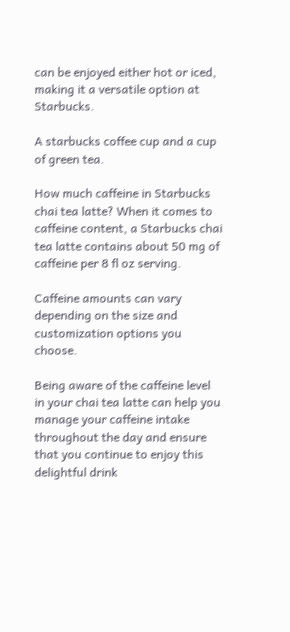can be enjoyed either hot or iced, making it a versatile option at Starbucks.

A starbucks coffee cup and a cup of green tea.

How much caffeine in Starbucks chai tea latte? When it comes to caffeine content, a Starbucks chai tea latte contains about 50 mg of caffeine per 8 fl oz serving.

Caffeine amounts can vary depending on the size and customization options you choose.

Being aware of the caffeine level in your chai tea latte can help you manage your caffeine intake throughout the day and ensure that you continue to enjoy this delightful drink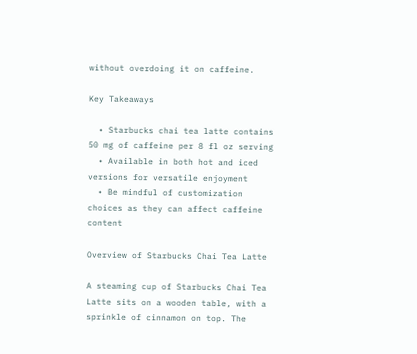without overdoing it on caffeine.

Key Takeaways

  • Starbucks chai tea latte contains 50 mg of caffeine per 8 fl oz serving
  • Available in both hot and iced versions for versatile enjoyment
  • Be mindful of customization choices as they can affect caffeine content

Overview of Starbucks Chai Tea Latte

A steaming cup of Starbucks Chai Tea Latte sits on a wooden table, with a sprinkle of cinnamon on top. The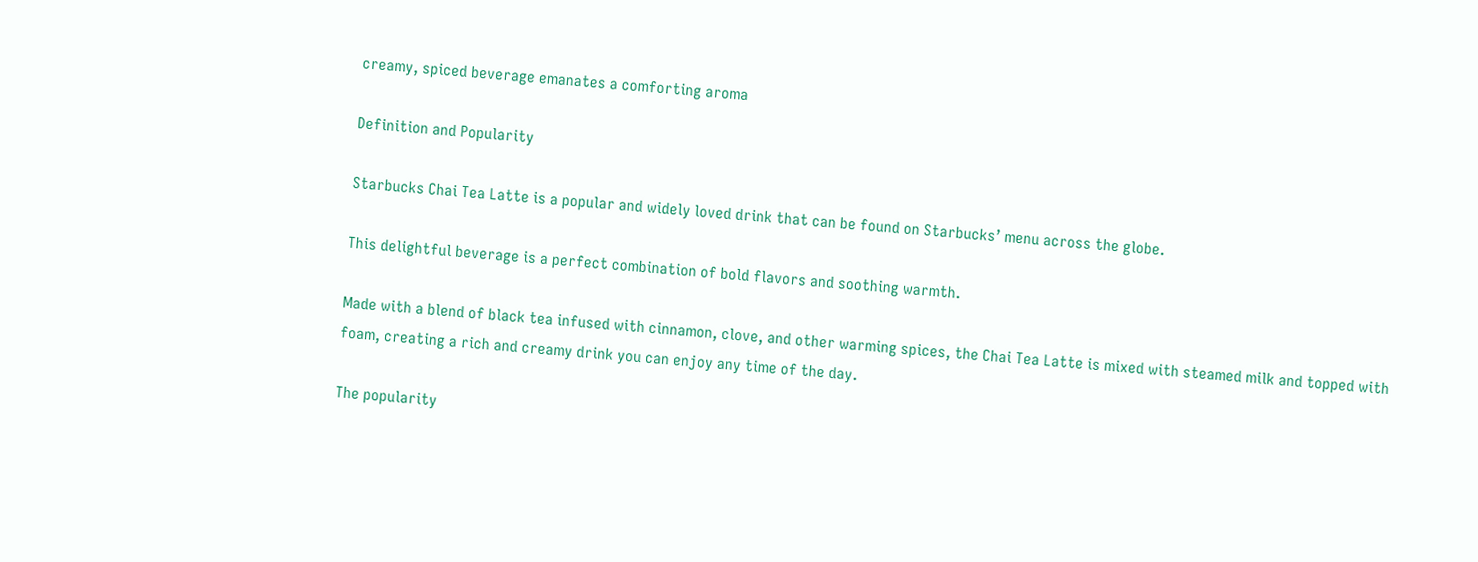creamy, spiced beverage emanates a comforting aroma

Definition and Popularity

Starbucks Chai Tea Latte is a popular and widely loved drink that can be found on Starbucks’ menu across the globe.

This delightful beverage is a perfect combination of bold flavors and soothing warmth.

Made with a blend of black tea infused with cinnamon, clove, and other warming spices, the Chai Tea Latte is mixed with steamed milk and topped with foam, creating a rich and creamy drink you can enjoy any time of the day.

The popularity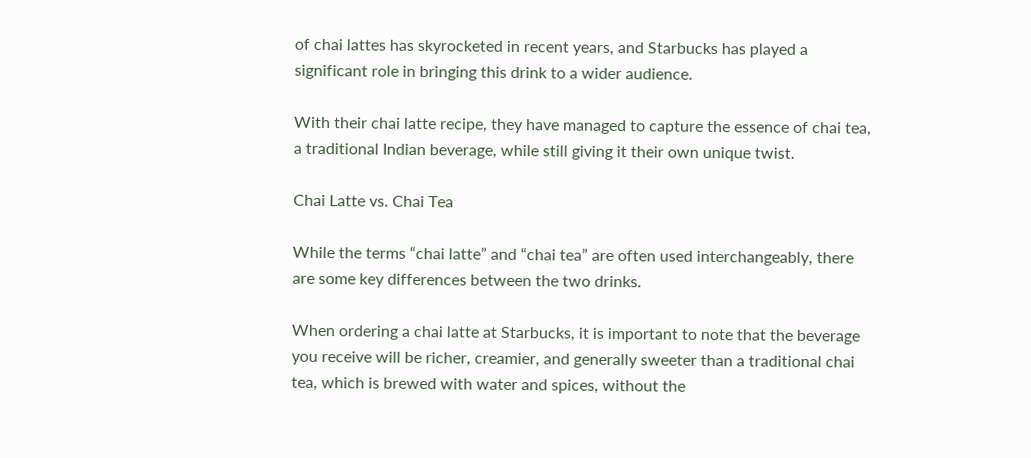of chai lattes has skyrocketed in recent years, and Starbucks has played a significant role in bringing this drink to a wider audience.

With their chai latte recipe, they have managed to capture the essence of chai tea, a traditional Indian beverage, while still giving it their own unique twist.

Chai Latte vs. Chai Tea

While the terms “chai latte” and “chai tea” are often used interchangeably, there are some key differences between the two drinks.

When ordering a chai latte at Starbucks, it is important to note that the beverage you receive will be richer, creamier, and generally sweeter than a traditional chai tea, which is brewed with water and spices, without the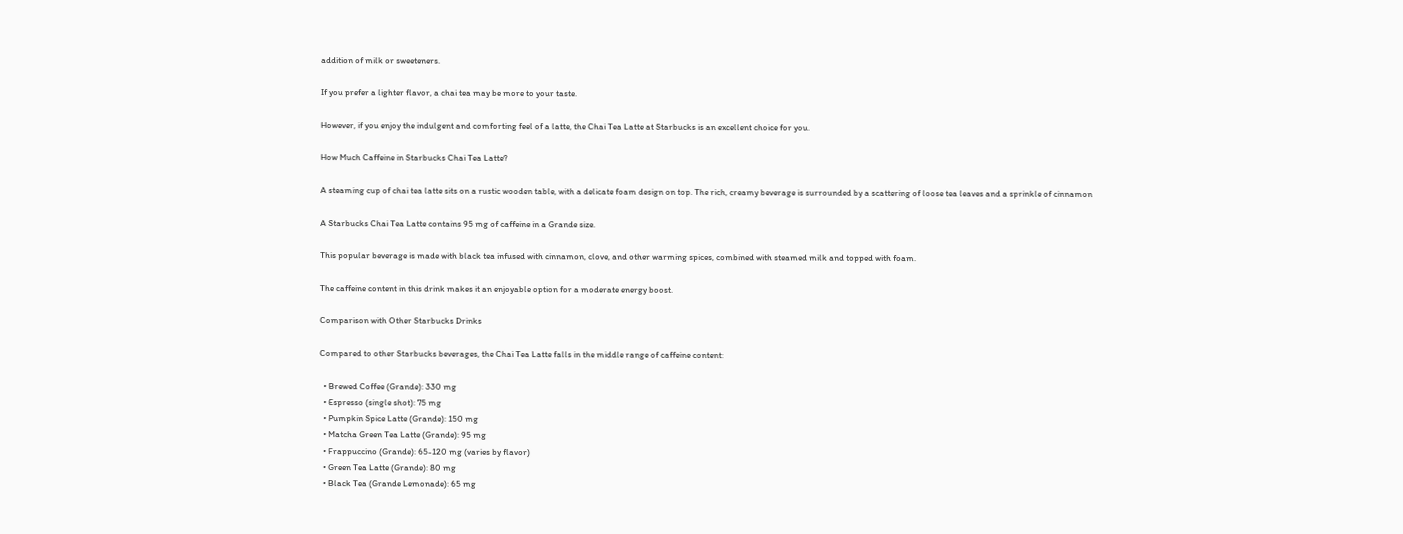addition of milk or sweeteners.

If you prefer a lighter flavor, a chai tea may be more to your taste.

However, if you enjoy the indulgent and comforting feel of a latte, the Chai Tea Latte at Starbucks is an excellent choice for you.

How Much Caffeine in Starbucks Chai Tea Latte?

A steaming cup of chai tea latte sits on a rustic wooden table, with a delicate foam design on top. The rich, creamy beverage is surrounded by a scattering of loose tea leaves and a sprinkle of cinnamon

A Starbucks Chai Tea Latte contains 95 mg of caffeine in a Grande size.

This popular beverage is made with black tea infused with cinnamon, clove, and other warming spices, combined with steamed milk and topped with foam.

The caffeine content in this drink makes it an enjoyable option for a moderate energy boost.

Comparison with Other Starbucks Drinks

Compared to other Starbucks beverages, the Chai Tea Latte falls in the middle range of caffeine content:

  • Brewed Coffee (Grande): 330 mg
  • Espresso (single shot): 75 mg
  • Pumpkin Spice Latte (Grande): 150 mg
  • Matcha Green Tea Latte (Grande): 95 mg
  • Frappuccino (Grande): 65-120 mg (varies by flavor)
  • Green Tea Latte (Grande): 80 mg
  • Black Tea (Grande Lemonade): 65 mg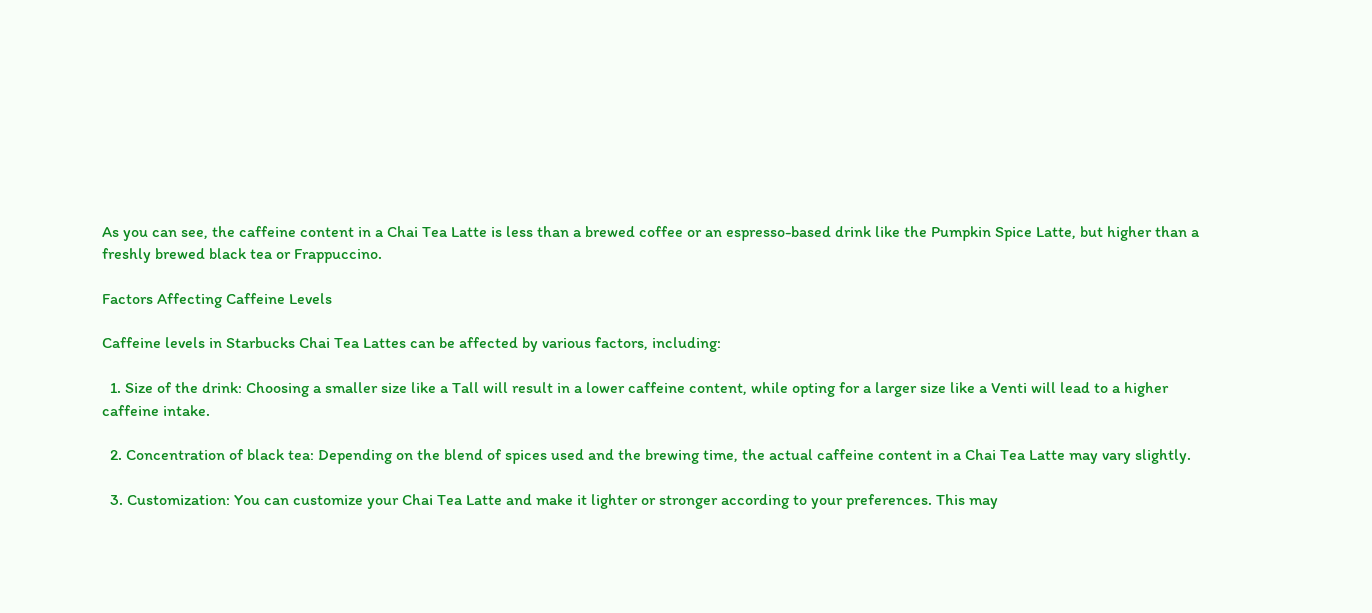As you can see, the caffeine content in a Chai Tea Latte is less than a brewed coffee or an espresso-based drink like the Pumpkin Spice Latte, but higher than a freshly brewed black tea or Frappuccino.

Factors Affecting Caffeine Levels

Caffeine levels in Starbucks Chai Tea Lattes can be affected by various factors, including:

  1. Size of the drink: Choosing a smaller size like a Tall will result in a lower caffeine content, while opting for a larger size like a Venti will lead to a higher caffeine intake.

  2. Concentration of black tea: Depending on the blend of spices used and the brewing time, the actual caffeine content in a Chai Tea Latte may vary slightly.

  3. Customization: You can customize your Chai Tea Latte and make it lighter or stronger according to your preferences. This may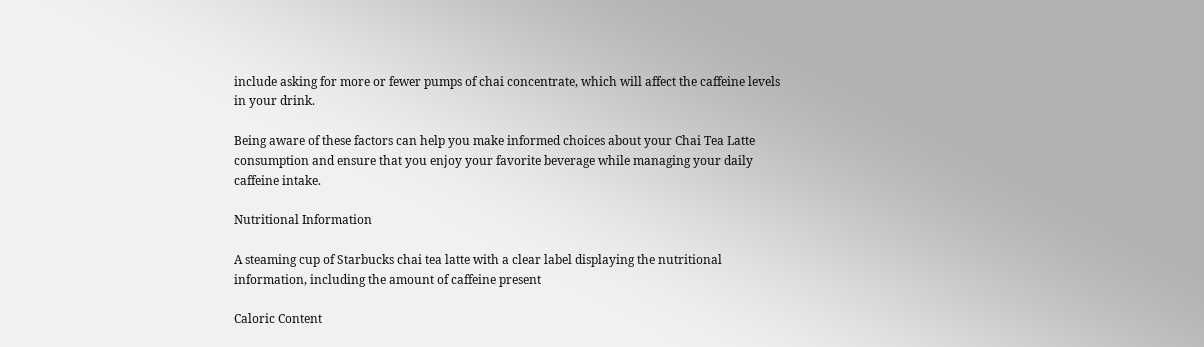include asking for more or fewer pumps of chai concentrate, which will affect the caffeine levels in your drink.

Being aware of these factors can help you make informed choices about your Chai Tea Latte consumption and ensure that you enjoy your favorite beverage while managing your daily caffeine intake.

Nutritional Information

A steaming cup of Starbucks chai tea latte with a clear label displaying the nutritional information, including the amount of caffeine present

Caloric Content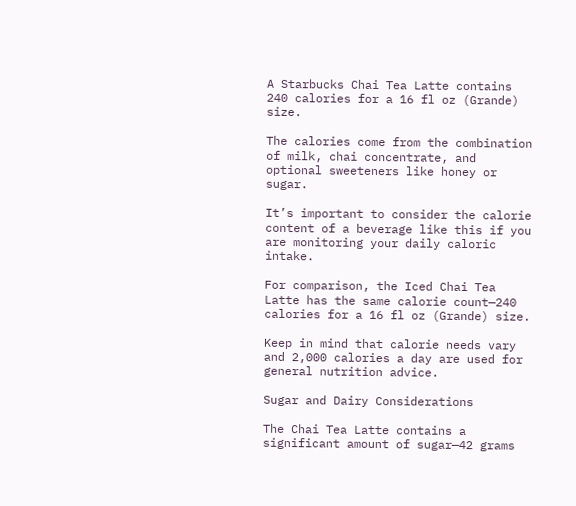A Starbucks Chai Tea Latte contains 240 calories for a 16 fl oz (Grande) size.

The calories come from the combination of milk, chai concentrate, and optional sweeteners like honey or sugar.

It’s important to consider the calorie content of a beverage like this if you are monitoring your daily caloric intake.

For comparison, the Iced Chai Tea Latte has the same calorie count—240 calories for a 16 fl oz (Grande) size.

Keep in mind that calorie needs vary and 2,000 calories a day are used for general nutrition advice.

Sugar and Dairy Considerations

The Chai Tea Latte contains a significant amount of sugar—42 grams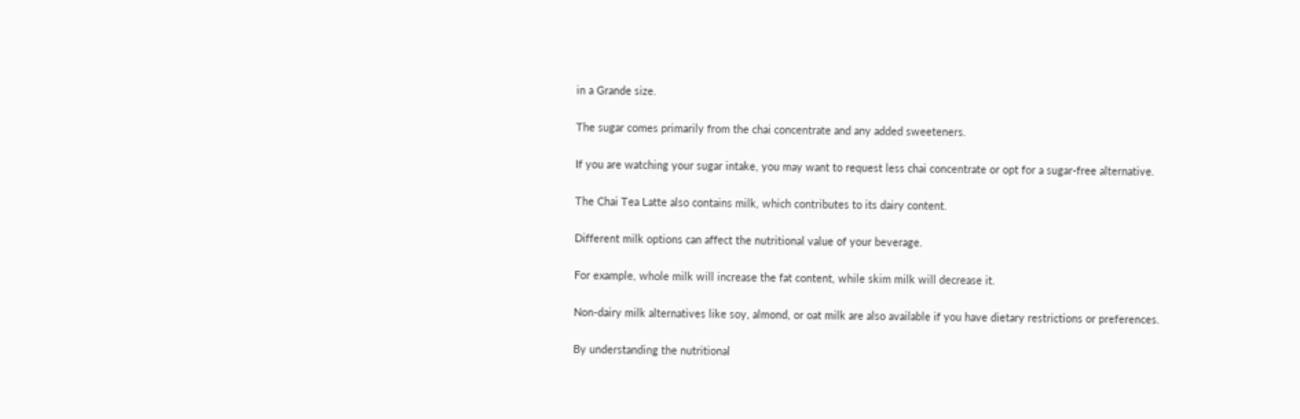in a Grande size.

The sugar comes primarily from the chai concentrate and any added sweeteners.

If you are watching your sugar intake, you may want to request less chai concentrate or opt for a sugar-free alternative.

The Chai Tea Latte also contains milk, which contributes to its dairy content.

Different milk options can affect the nutritional value of your beverage.

For example, whole milk will increase the fat content, while skim milk will decrease it.

Non-dairy milk alternatives like soy, almond, or oat milk are also available if you have dietary restrictions or preferences.

By understanding the nutritional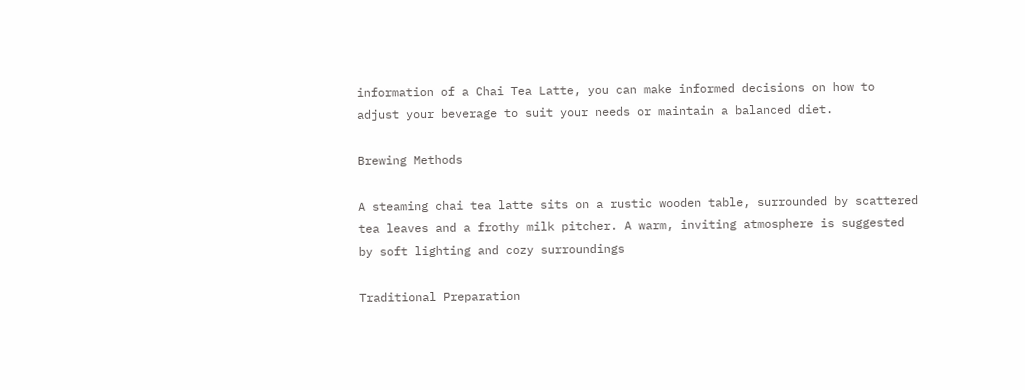information of a Chai Tea Latte, you can make informed decisions on how to adjust your beverage to suit your needs or maintain a balanced diet.

Brewing Methods

A steaming chai tea latte sits on a rustic wooden table, surrounded by scattered tea leaves and a frothy milk pitcher. A warm, inviting atmosphere is suggested by soft lighting and cozy surroundings

Traditional Preparation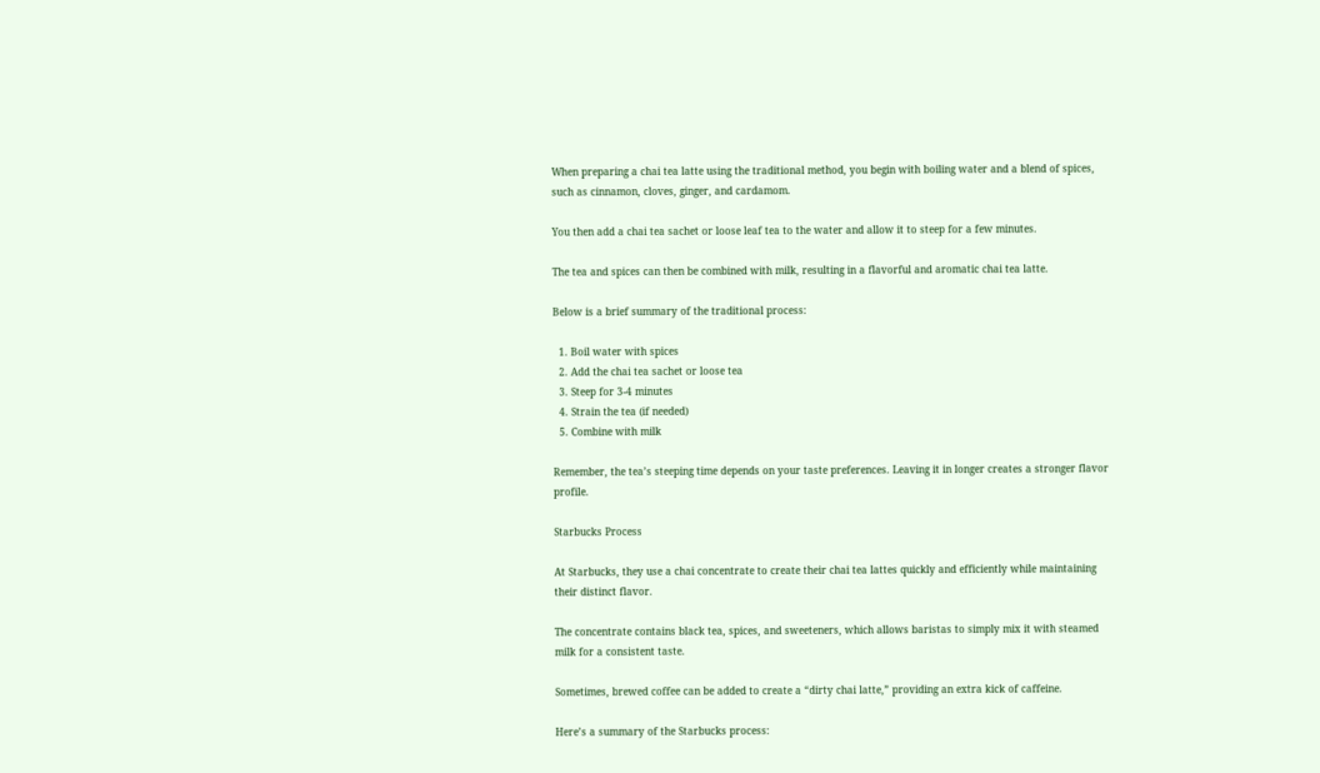When preparing a chai tea latte using the traditional method, you begin with boiling water and a blend of spices, such as cinnamon, cloves, ginger, and cardamom.

You then add a chai tea sachet or loose leaf tea to the water and allow it to steep for a few minutes.

The tea and spices can then be combined with milk, resulting in a flavorful and aromatic chai tea latte.

Below is a brief summary of the traditional process:

  1. Boil water with spices
  2. Add the chai tea sachet or loose tea
  3. Steep for 3-4 minutes
  4. Strain the tea (if needed)
  5. Combine with milk

Remember, the tea’s steeping time depends on your taste preferences. Leaving it in longer creates a stronger flavor profile.

Starbucks Process

At Starbucks, they use a chai concentrate to create their chai tea lattes quickly and efficiently while maintaining their distinct flavor.

The concentrate contains black tea, spices, and sweeteners, which allows baristas to simply mix it with steamed milk for a consistent taste.

Sometimes, brewed coffee can be added to create a “dirty chai latte,” providing an extra kick of caffeine.

Here’s a summary of the Starbucks process: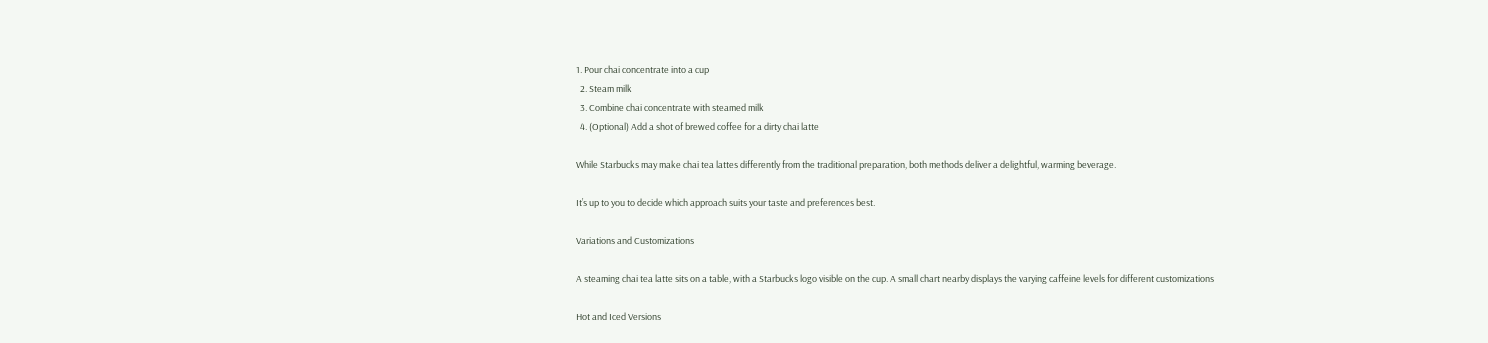1. Pour chai concentrate into a cup
  2. Steam milk
  3. Combine chai concentrate with steamed milk
  4. (Optional) Add a shot of brewed coffee for a dirty chai latte

While Starbucks may make chai tea lattes differently from the traditional preparation, both methods deliver a delightful, warming beverage.

It’s up to you to decide which approach suits your taste and preferences best.

Variations and Customizations

A steaming chai tea latte sits on a table, with a Starbucks logo visible on the cup. A small chart nearby displays the varying caffeine levels for different customizations

Hot and Iced Versions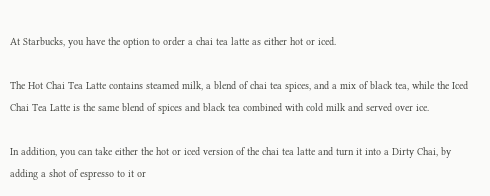At Starbucks, you have the option to order a chai tea latte as either hot or iced.

The Hot Chai Tea Latte contains steamed milk, a blend of chai tea spices, and a mix of black tea, while the Iced Chai Tea Latte is the same blend of spices and black tea combined with cold milk and served over ice.

In addition, you can take either the hot or iced version of the chai tea latte and turn it into a Dirty Chai, by adding a shot of espresso to it or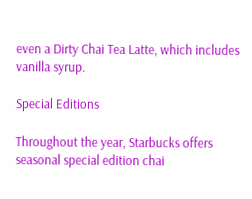even a Dirty Chai Tea Latte, which includes vanilla syrup.

Special Editions

Throughout the year, Starbucks offers seasonal special edition chai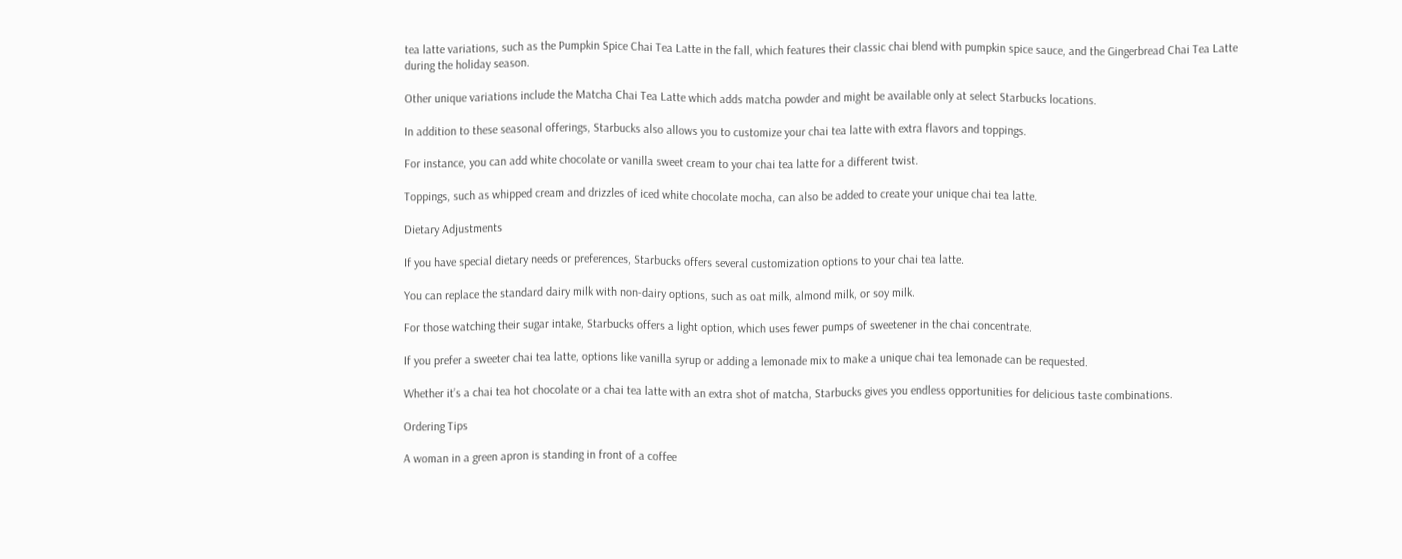tea latte variations, such as the Pumpkin Spice Chai Tea Latte in the fall, which features their classic chai blend with pumpkin spice sauce, and the Gingerbread Chai Tea Latte during the holiday season.

Other unique variations include the Matcha Chai Tea Latte which adds matcha powder and might be available only at select Starbucks locations.

In addition to these seasonal offerings, Starbucks also allows you to customize your chai tea latte with extra flavors and toppings.

For instance, you can add white chocolate or vanilla sweet cream to your chai tea latte for a different twist.

Toppings, such as whipped cream and drizzles of iced white chocolate mocha, can also be added to create your unique chai tea latte.

Dietary Adjustments

If you have special dietary needs or preferences, Starbucks offers several customization options to your chai tea latte.

You can replace the standard dairy milk with non-dairy options, such as oat milk, almond milk, or soy milk.

For those watching their sugar intake, Starbucks offers a light option, which uses fewer pumps of sweetener in the chai concentrate.

If you prefer a sweeter chai tea latte, options like vanilla syrup or adding a lemonade mix to make a unique chai tea lemonade can be requested.

Whether it’s a chai tea hot chocolate or a chai tea latte with an extra shot of matcha, Starbucks gives you endless opportunities for delicious taste combinations.

Ordering Tips

A woman in a green apron is standing in front of a coffee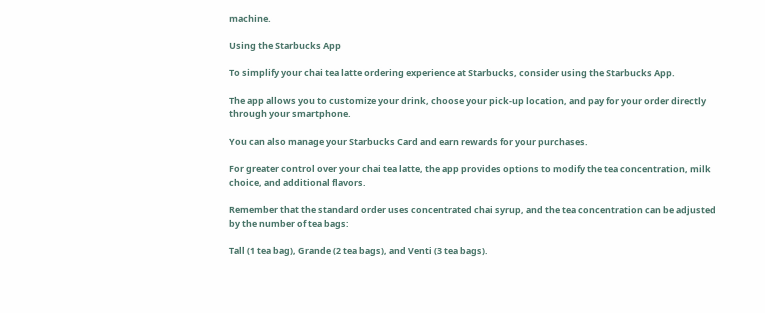machine.

Using the Starbucks App

To simplify your chai tea latte ordering experience at Starbucks, consider using the Starbucks App.

The app allows you to customize your drink, choose your pick-up location, and pay for your order directly through your smartphone.

You can also manage your Starbucks Card and earn rewards for your purchases.

For greater control over your chai tea latte, the app provides options to modify the tea concentration, milk choice, and additional flavors.

Remember that the standard order uses concentrated chai syrup, and the tea concentration can be adjusted by the number of tea bags:

Tall (1 tea bag), Grande (2 tea bags), and Venti (3 tea bags).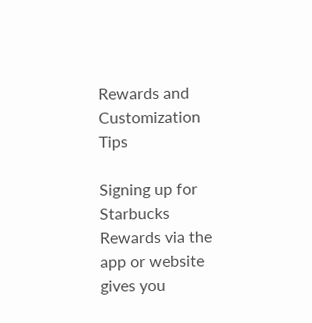Rewards and Customization Tips

Signing up for Starbucks Rewards via the app or website gives you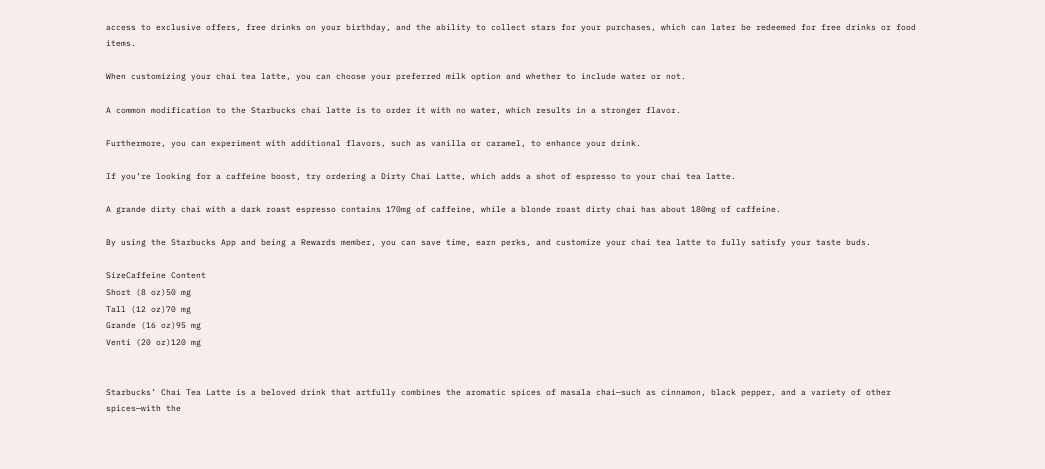access to exclusive offers, free drinks on your birthday, and the ability to collect stars for your purchases, which can later be redeemed for free drinks or food items.

When customizing your chai tea latte, you can choose your preferred milk option and whether to include water or not.

A common modification to the Starbucks chai latte is to order it with no water, which results in a stronger flavor.

Furthermore, you can experiment with additional flavors, such as vanilla or caramel, to enhance your drink.

If you’re looking for a caffeine boost, try ordering a Dirty Chai Latte, which adds a shot of espresso to your chai tea latte.

A grande dirty chai with a dark roast espresso contains 170mg of caffeine, while a blonde roast dirty chai has about 180mg of caffeine.

By using the Starbucks App and being a Rewards member, you can save time, earn perks, and customize your chai tea latte to fully satisfy your taste buds.

SizeCaffeine Content
Short (8 oz)50 mg
Tall (12 oz)70 mg
Grande (16 oz)95 mg
Venti (20 oz)120 mg


Starbucks’ Chai Tea Latte is a beloved drink that artfully combines the aromatic spices of masala chai—such as cinnamon, black pepper, and a variety of other spices—with the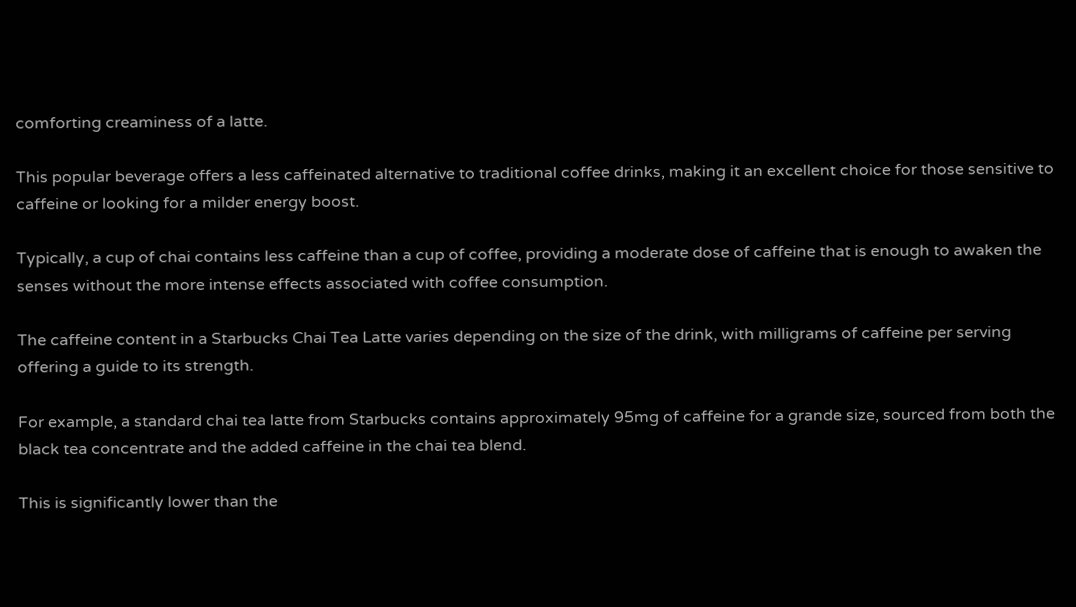comforting creaminess of a latte.

This popular beverage offers a less caffeinated alternative to traditional coffee drinks, making it an excellent choice for those sensitive to caffeine or looking for a milder energy boost.

Typically, a cup of chai contains less caffeine than a cup of coffee, providing a moderate dose of caffeine that is enough to awaken the senses without the more intense effects associated with coffee consumption.

The caffeine content in a Starbucks Chai Tea Latte varies depending on the size of the drink, with milligrams of caffeine per serving offering a guide to its strength.

For example, a standard chai tea latte from Starbucks contains approximately 95mg of caffeine for a grande size, sourced from both the black tea concentrate and the added caffeine in the chai tea blend.

This is significantly lower than the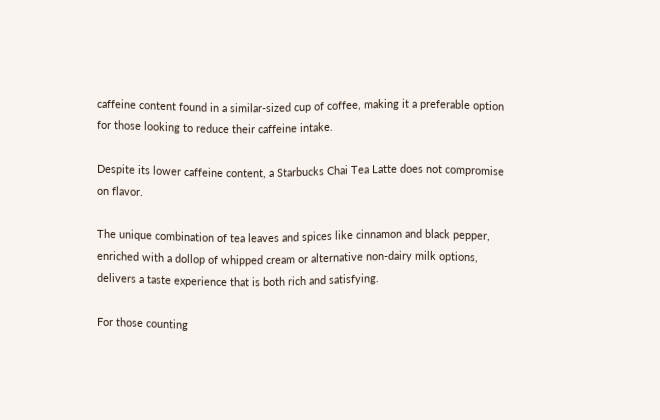caffeine content found in a similar-sized cup of coffee, making it a preferable option for those looking to reduce their caffeine intake.

Despite its lower caffeine content, a Starbucks Chai Tea Latte does not compromise on flavor.

The unique combination of tea leaves and spices like cinnamon and black pepper, enriched with a dollop of whipped cream or alternative non-dairy milk options, delivers a taste experience that is both rich and satisfying.

For those counting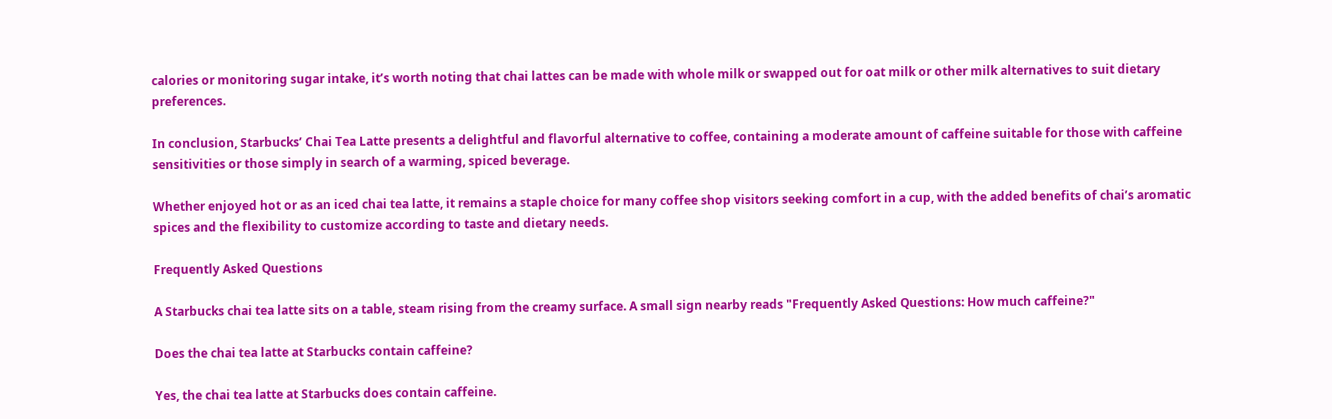calories or monitoring sugar intake, it’s worth noting that chai lattes can be made with whole milk or swapped out for oat milk or other milk alternatives to suit dietary preferences.

In conclusion, Starbucks’ Chai Tea Latte presents a delightful and flavorful alternative to coffee, containing a moderate amount of caffeine suitable for those with caffeine sensitivities or those simply in search of a warming, spiced beverage.

Whether enjoyed hot or as an iced chai tea latte, it remains a staple choice for many coffee shop visitors seeking comfort in a cup, with the added benefits of chai’s aromatic spices and the flexibility to customize according to taste and dietary needs.

Frequently Asked Questions

A Starbucks chai tea latte sits on a table, steam rising from the creamy surface. A small sign nearby reads "Frequently Asked Questions: How much caffeine?"

Does the chai tea latte at Starbucks contain caffeine?

Yes, the chai tea latte at Starbucks does contain caffeine.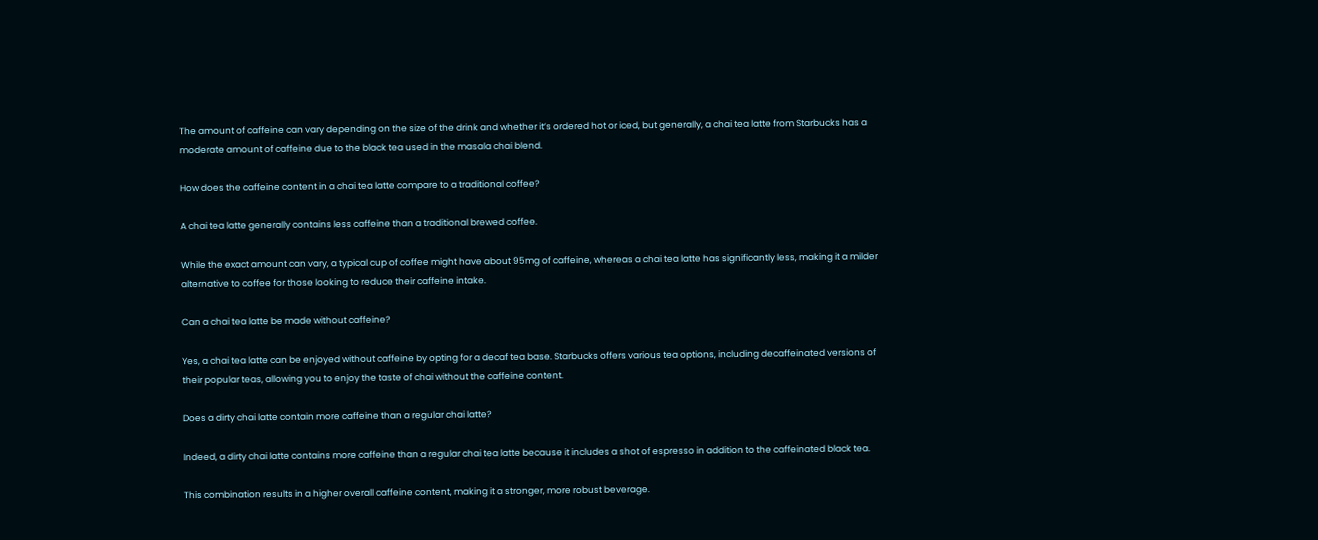The amount of caffeine can vary depending on the size of the drink and whether it’s ordered hot or iced, but generally, a chai tea latte from Starbucks has a moderate amount of caffeine due to the black tea used in the masala chai blend.

How does the caffeine content in a chai tea latte compare to a traditional coffee?

A chai tea latte generally contains less caffeine than a traditional brewed coffee.

While the exact amount can vary, a typical cup of coffee might have about 95mg of caffeine, whereas a chai tea latte has significantly less, making it a milder alternative to coffee for those looking to reduce their caffeine intake.

Can a chai tea latte be made without caffeine?

Yes, a chai tea latte can be enjoyed without caffeine by opting for a decaf tea base. Starbucks offers various tea options, including decaffeinated versions of their popular teas, allowing you to enjoy the taste of chai without the caffeine content.

Does a dirty chai latte contain more caffeine than a regular chai latte?

Indeed, a dirty chai latte contains more caffeine than a regular chai tea latte because it includes a shot of espresso in addition to the caffeinated black tea.

This combination results in a higher overall caffeine content, making it a stronger, more robust beverage.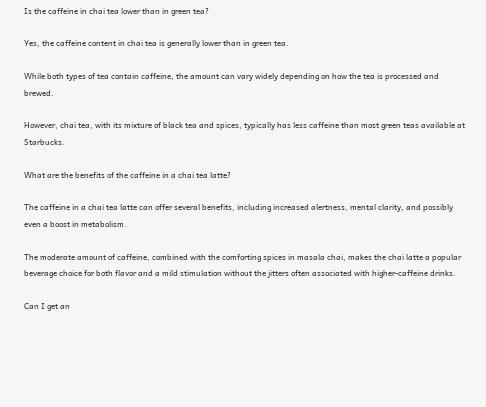Is the caffeine in chai tea lower than in green tea?

Yes, the caffeine content in chai tea is generally lower than in green tea.

While both types of tea contain caffeine, the amount can vary widely depending on how the tea is processed and brewed.

However, chai tea, with its mixture of black tea and spices, typically has less caffeine than most green teas available at Starbucks.

What are the benefits of the caffeine in a chai tea latte?

The caffeine in a chai tea latte can offer several benefits, including increased alertness, mental clarity, and possibly even a boost in metabolism.

The moderate amount of caffeine, combined with the comforting spices in masala chai, makes the chai latte a popular beverage choice for both flavor and a mild stimulation without the jitters often associated with higher-caffeine drinks.

Can I get an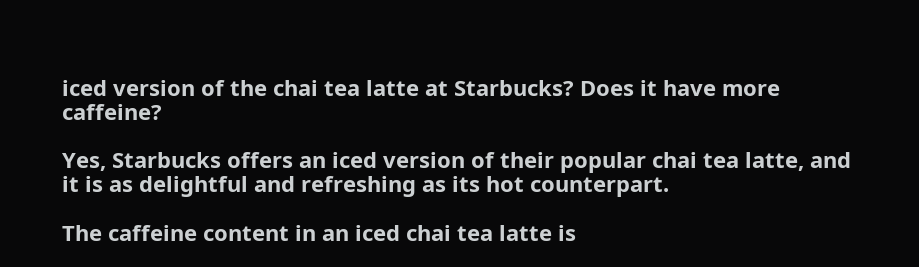iced version of the chai tea latte at Starbucks? Does it have more caffeine?

Yes, Starbucks offers an iced version of their popular chai tea latte, and it is as delightful and refreshing as its hot counterpart.

The caffeine content in an iced chai tea latte is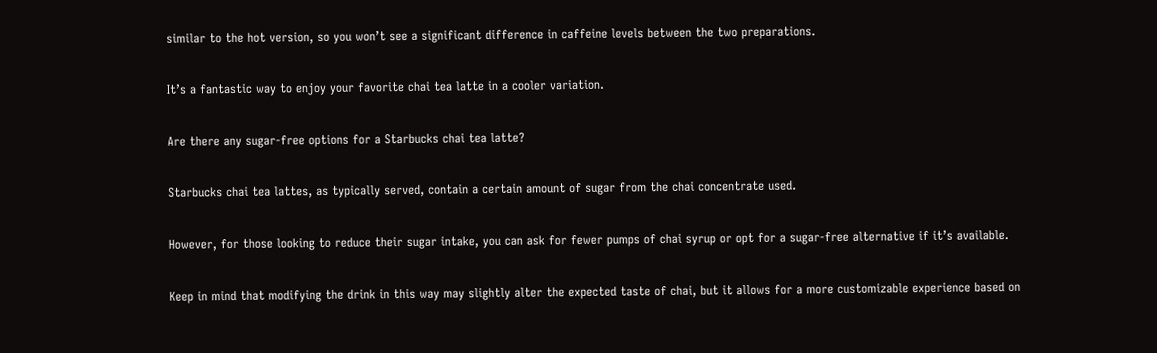similar to the hot version, so you won’t see a significant difference in caffeine levels between the two preparations.

It’s a fantastic way to enjoy your favorite chai tea latte in a cooler variation.

Are there any sugar-free options for a Starbucks chai tea latte?

Starbucks chai tea lattes, as typically served, contain a certain amount of sugar from the chai concentrate used.

However, for those looking to reduce their sugar intake, you can ask for fewer pumps of chai syrup or opt for a sugar-free alternative if it’s available.

Keep in mind that modifying the drink in this way may slightly alter the expected taste of chai, but it allows for a more customizable experience based on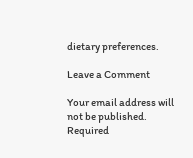dietary preferences.

Leave a Comment

Your email address will not be published. Required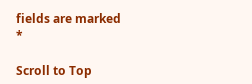fields are marked *

Scroll to Top